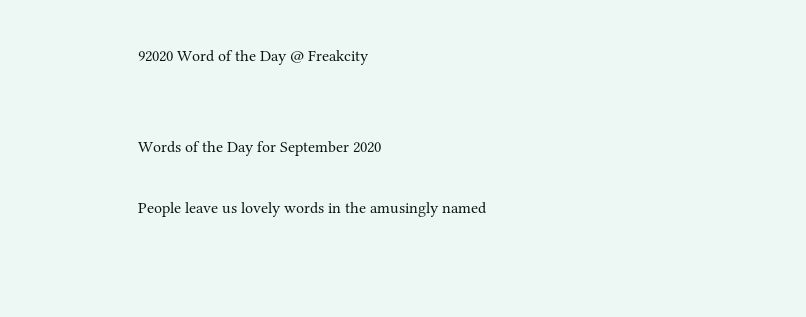92020 Word of the Day @ Freakcity


Words of the Day for September 2020

People leave us lovely words in the amusingly named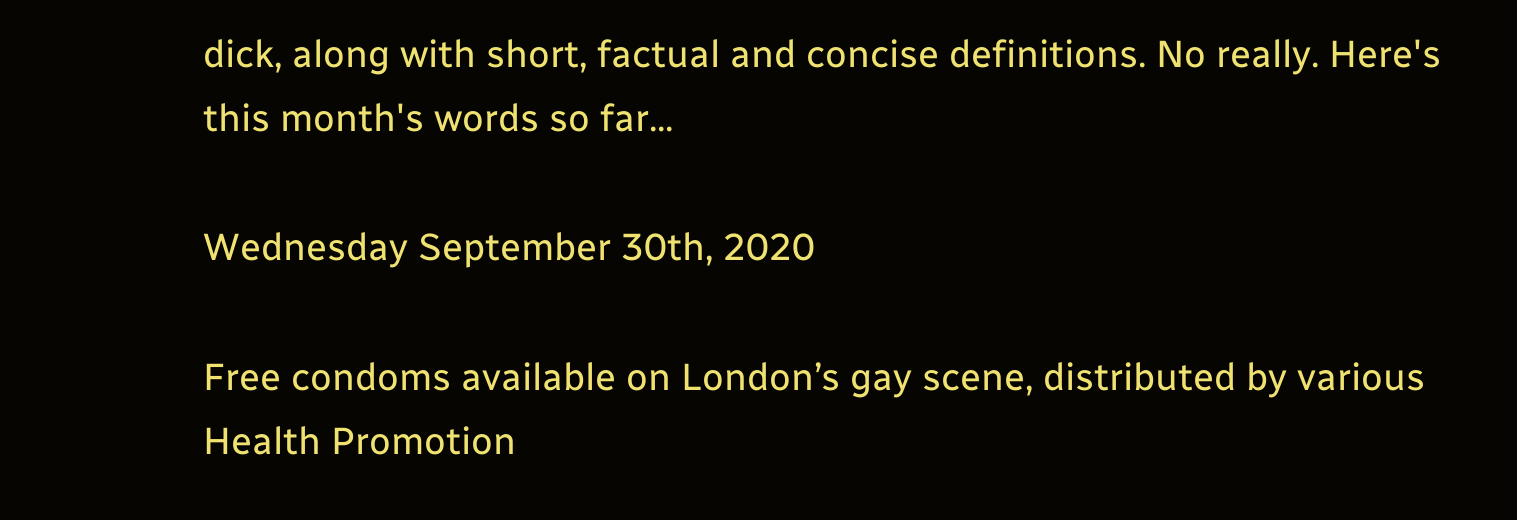dick, along with short, factual and concise definitions. No really. Here's this month's words so far...

Wednesday September 30th, 2020

Free condoms available on London’s gay scene, distributed by various Health Promotion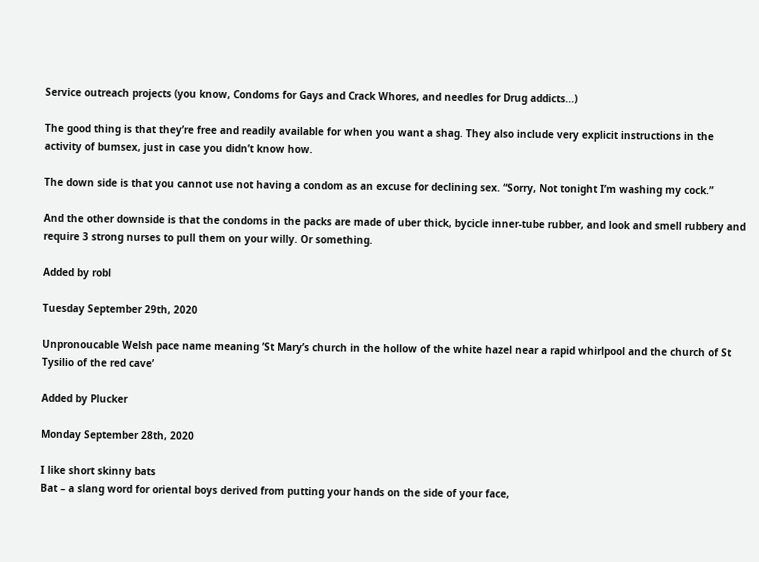Service outreach projects (you know, Condoms for Gays and Crack Whores, and needles for Drug addicts...)

The good thing is that they’re free and readily available for when you want a shag. They also include very explicit instructions in the activity of bumsex, just in case you didn’t know how.

The down side is that you cannot use not having a condom as an excuse for declining sex. “Sorry, Not tonight I’m washing my cock.”

And the other downside is that the condoms in the packs are made of uber thick, bycicle inner-tube rubber, and look and smell rubbery and require 3 strong nurses to pull them on your willy. Or something.

Added by robl

Tuesday September 29th, 2020

Unpronoucable Welsh pace name meaning ’St Mary’s church in the hollow of the white hazel near a rapid whirlpool and the church of St Tysilio of the red cave’

Added by Plucker

Monday September 28th, 2020

I like short skinny bats
Bat – a slang word for oriental boys derived from putting your hands on the side of your face,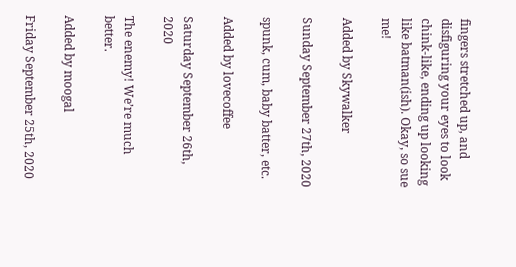fingers stretched up, and disfiguring your eyes to look chink-like, ending up looking like batman(ish). Okay, so sue me!

Added by Skywalker

Sunday September 27th, 2020

spunk, cum, baby batter, etc.

Added by lovecoffee

Saturday September 26th, 2020

The enemy! We’re much better.

Added by moogal

Friday September 25th, 2020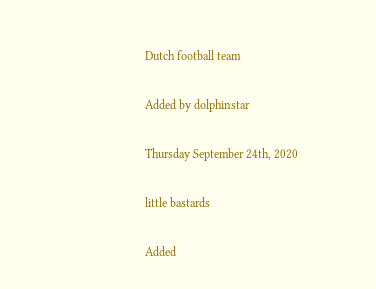Dutch football team

Added by dolphinstar

Thursday September 24th, 2020

little bastards

Added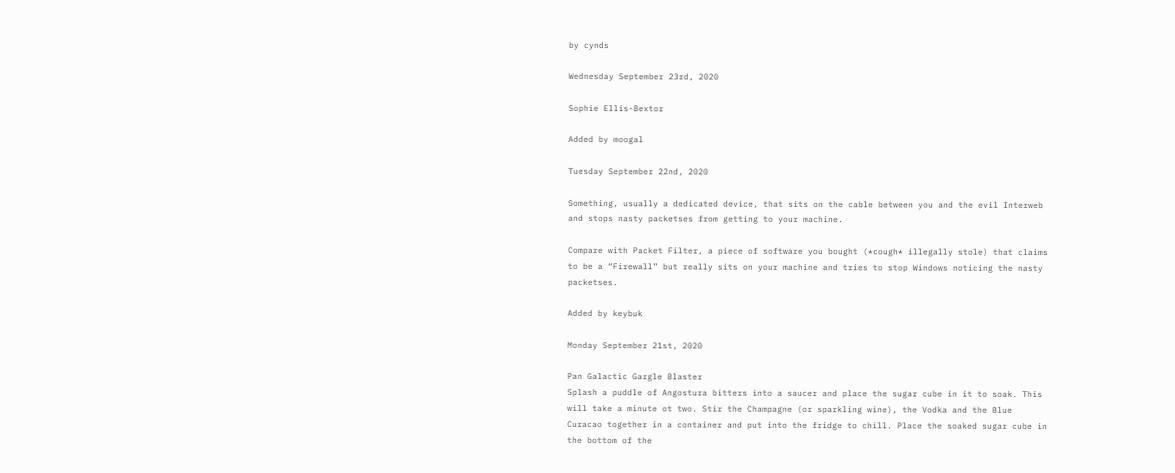by cynds

Wednesday September 23rd, 2020

Sophie Ellis-Bextor

Added by moogal

Tuesday September 22nd, 2020

Something, usually a dedicated device, that sits on the cable between you and the evil Interweb and stops nasty packetses from getting to your machine.

Compare with Packet Filter, a piece of software you bought (*cough* illegally stole) that claims to be a “Firewall” but really sits on your machine and tries to stop Windows noticing the nasty packetses.

Added by keybuk

Monday September 21st, 2020

Pan Galactic Gargle Blaster
Splash a puddle of Angostura bitters into a saucer and place the sugar cube in it to soak. This will take a minute ot two. Stir the Champagne (or sparkling wine), the Vodka and the Blue Curacao together in a container and put into the fridge to chill. Place the soaked sugar cube in the bottom of the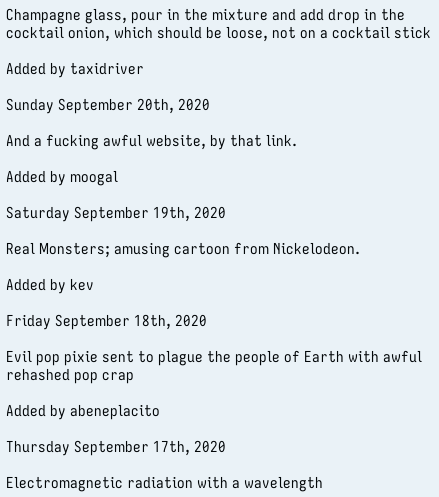Champagne glass, pour in the mixture and add drop in the cocktail onion, which should be loose, not on a cocktail stick

Added by taxidriver

Sunday September 20th, 2020

And a fucking awful website, by that link.

Added by moogal

Saturday September 19th, 2020

Real Monsters; amusing cartoon from Nickelodeon.

Added by kev

Friday September 18th, 2020

Evil pop pixie sent to plague the people of Earth with awful rehashed pop crap

Added by abeneplacito

Thursday September 17th, 2020

Electromagnetic radiation with a wavelength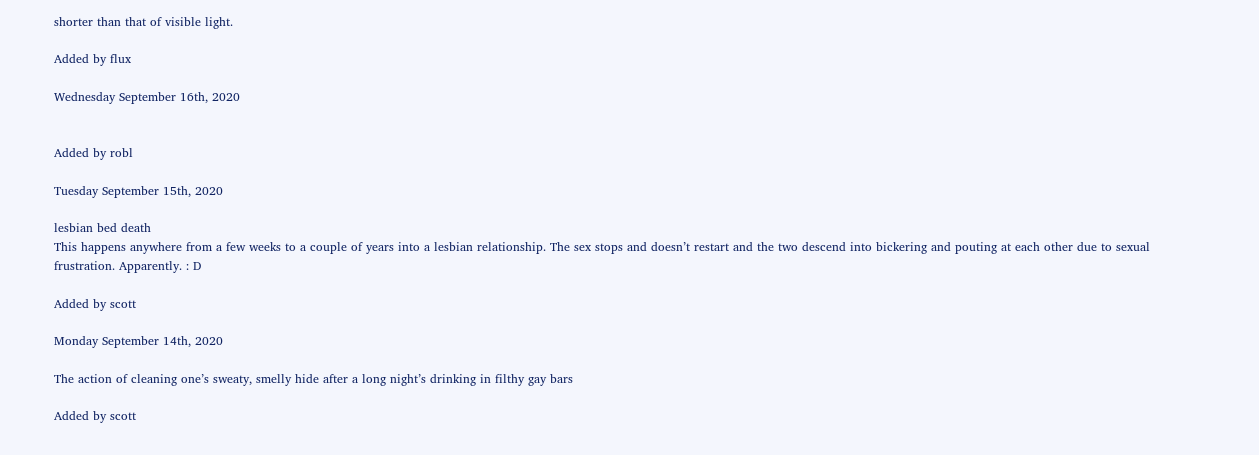shorter than that of visible light.

Added by flux

Wednesday September 16th, 2020


Added by robl

Tuesday September 15th, 2020

lesbian bed death
This happens anywhere from a few weeks to a couple of years into a lesbian relationship. The sex stops and doesn’t restart and the two descend into bickering and pouting at each other due to sexual frustration. Apparently. : D

Added by scott

Monday September 14th, 2020

The action of cleaning one’s sweaty, smelly hide after a long night’s drinking in filthy gay bars

Added by scott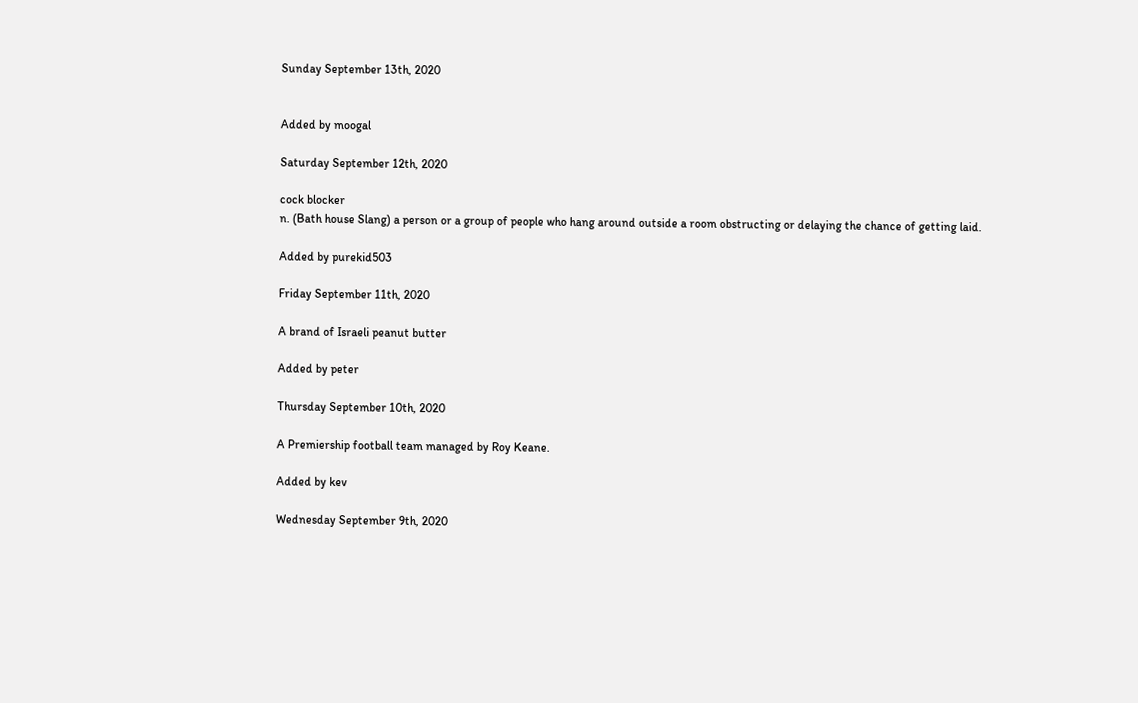Sunday September 13th, 2020


Added by moogal

Saturday September 12th, 2020

cock blocker
n. (Bath house Slang) a person or a group of people who hang around outside a room obstructing or delaying the chance of getting laid.

Added by purekid503

Friday September 11th, 2020

A brand of Israeli peanut butter

Added by peter

Thursday September 10th, 2020

A Premiership football team managed by Roy Keane.

Added by kev

Wednesday September 9th, 2020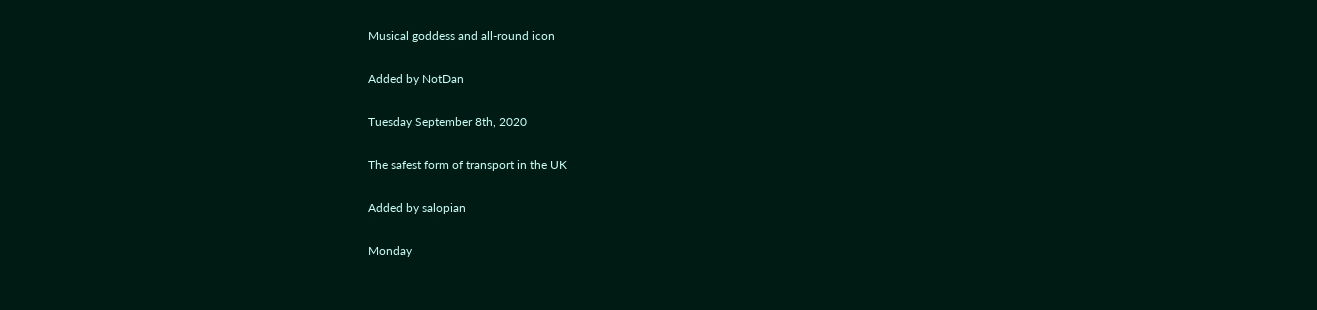Musical goddess and all-round icon

Added by NotDan

Tuesday September 8th, 2020

The safest form of transport in the UK

Added by salopian

Monday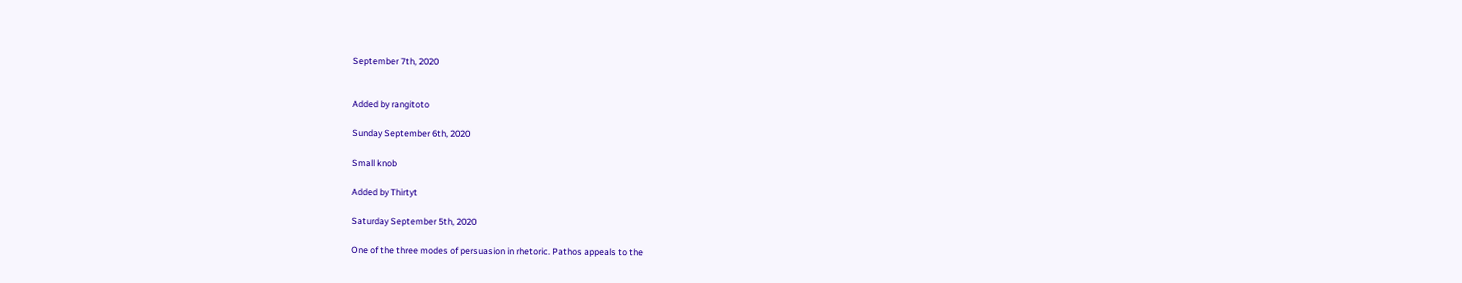September 7th, 2020


Added by rangitoto

Sunday September 6th, 2020

Small knob

Added by Thirtyt

Saturday September 5th, 2020

One of the three modes of persuasion in rhetoric. Pathos appeals to the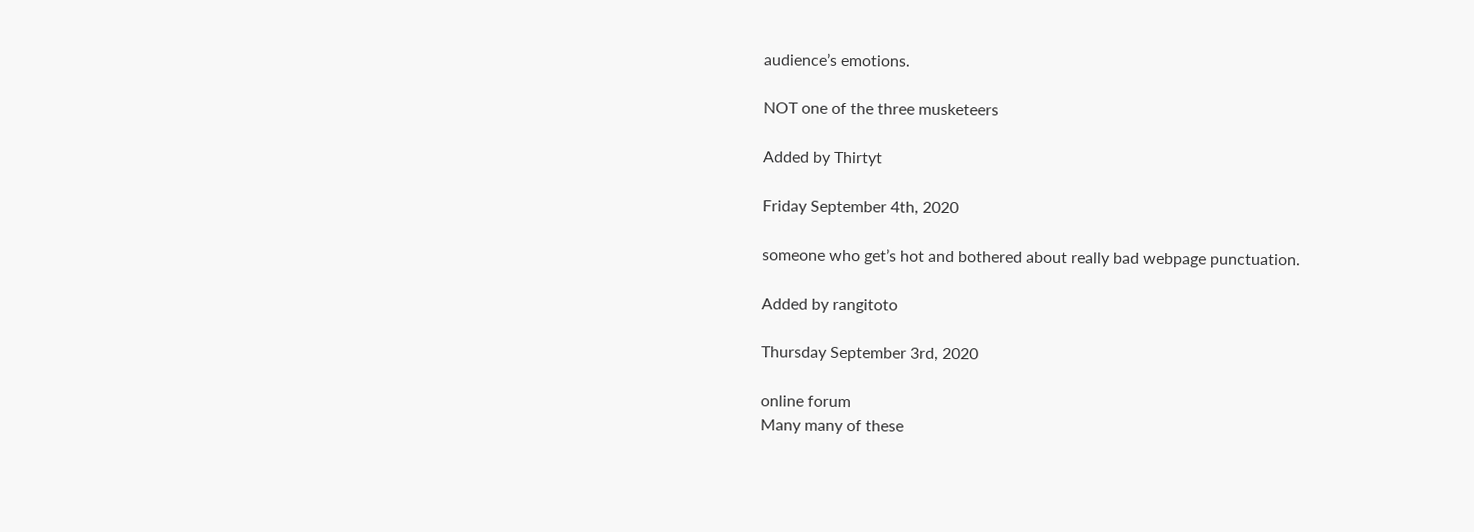audience’s emotions.

NOT one of the three musketeers

Added by Thirtyt

Friday September 4th, 2020

someone who get’s hot and bothered about really bad webpage punctuation.

Added by rangitoto

Thursday September 3rd, 2020

online forum
Many many of these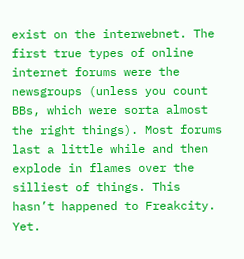exist on the interwebnet. The first true types of online internet forums were the newsgroups (unless you count BBs, which were sorta almost the right things). Most forums last a little while and then explode in flames over the silliest of things. This hasn’t happened to Freakcity. Yet.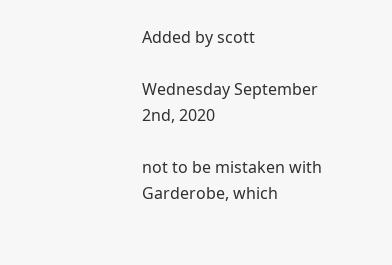Added by scott

Wednesday September 2nd, 2020

not to be mistaken with Garderobe, which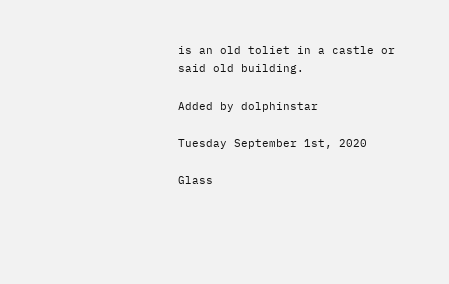is an old toliet in a castle or said old building.

Added by dolphinstar

Tuesday September 1st, 2020

Glass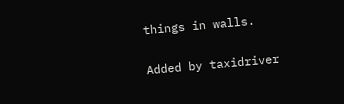things in walls.

Added by taxidriver